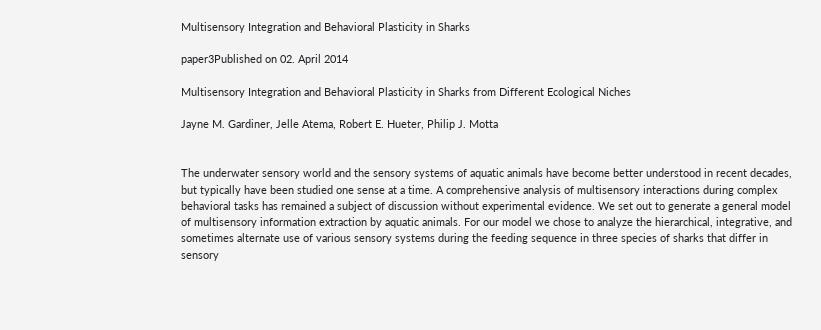Multisensory Integration and Behavioral Plasticity in Sharks

paper3Published on 02. April 2014

Multisensory Integration and Behavioral Plasticity in Sharks from Different Ecological Niches

Jayne M. Gardiner, Jelle Atema, Robert E. Hueter, Philip J. Motta


The underwater sensory world and the sensory systems of aquatic animals have become better understood in recent decades, but typically have been studied one sense at a time. A comprehensive analysis of multisensory interactions during complex behavioral tasks has remained a subject of discussion without experimental evidence. We set out to generate a general model of multisensory information extraction by aquatic animals. For our model we chose to analyze the hierarchical, integrative, and sometimes alternate use of various sensory systems during the feeding sequence in three species of sharks that differ in sensory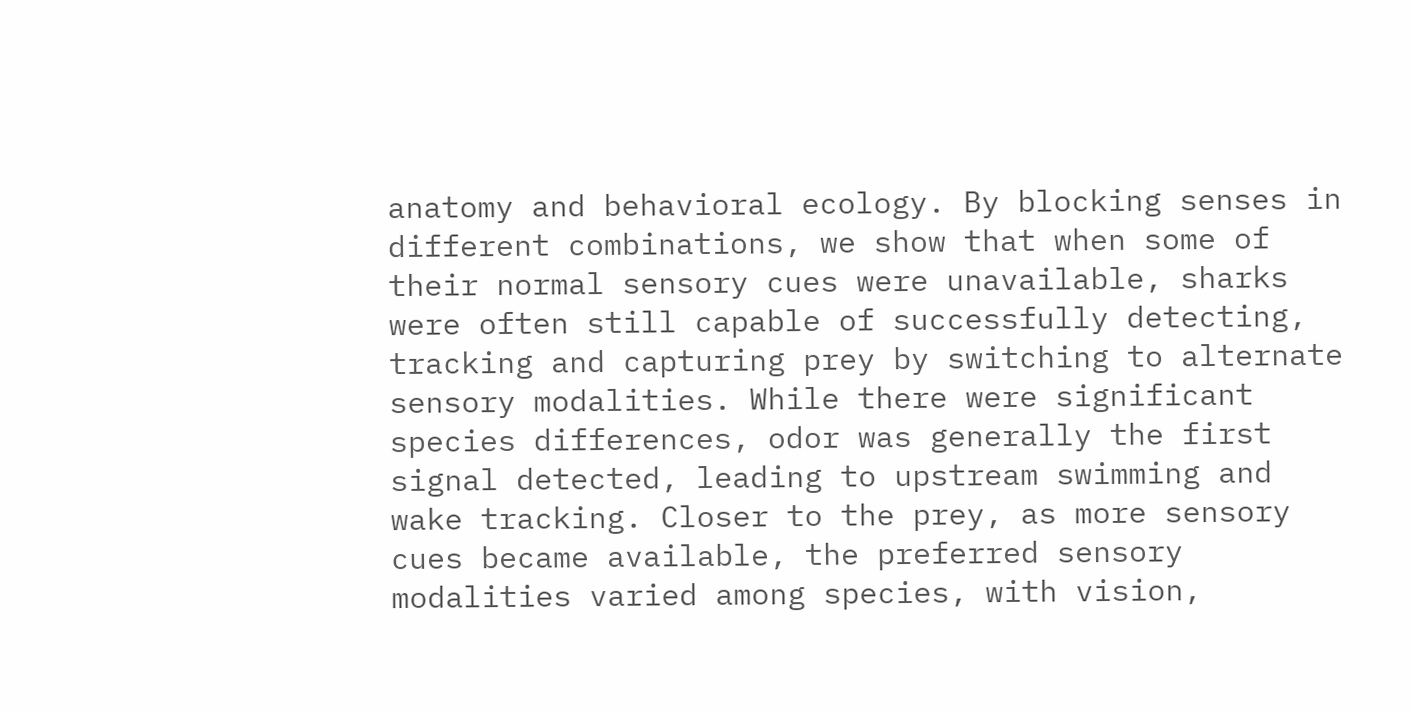anatomy and behavioral ecology. By blocking senses in different combinations, we show that when some of their normal sensory cues were unavailable, sharks were often still capable of successfully detecting, tracking and capturing prey by switching to alternate sensory modalities. While there were significant species differences, odor was generally the first signal detected, leading to upstream swimming and wake tracking. Closer to the prey, as more sensory cues became available, the preferred sensory modalities varied among species, with vision,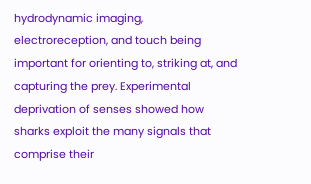hydrodynamic imaging, electroreception, and touch being important for orienting to, striking at, and capturing the prey. Experimental deprivation of senses showed how sharks exploit the many signals that comprise their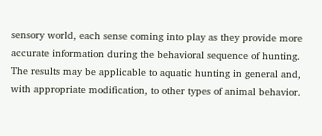sensory world, each sense coming into play as they provide more accurate information during the behavioral sequence of hunting. The results may be applicable to aquatic hunting in general and, with appropriate modification, to other types of animal behavior.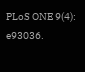PLoS ONE 9(4): e93036.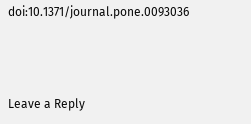doi:10.1371/journal.pone.0093036



Leave a Reply